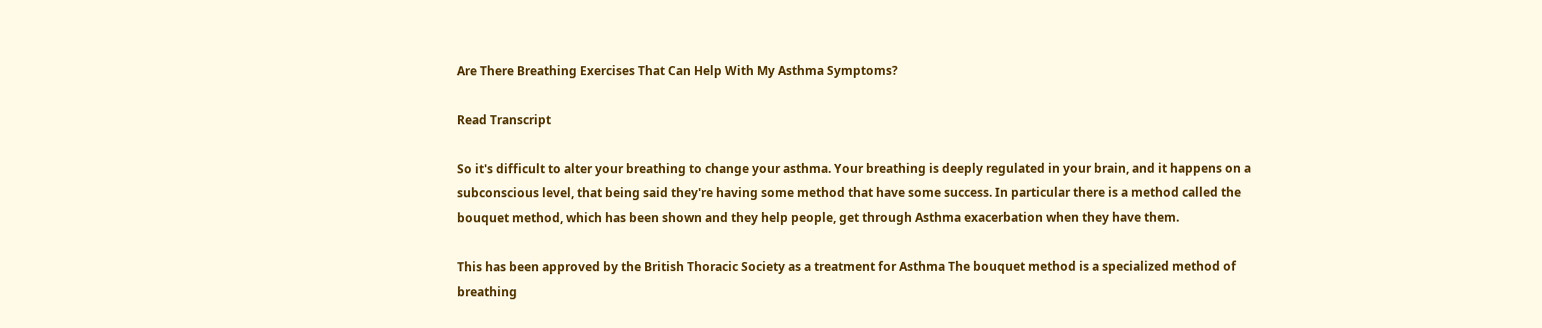Are There Breathing Exercises That Can Help With My Asthma Symptoms?

Read Transcript

So it's difficult to alter your breathing to change your asthma. Your breathing is deeply regulated in your brain, and it happens on a subconscious level, that being said they're having some method that have some success. In particular there is a method called the bouquet method, which has been shown and they help people, get through Asthma exacerbation when they have them.

This has been approved by the British Thoracic Society as a treatment for Asthma The bouquet method is a specialized method of breathing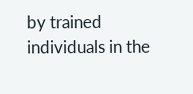by trained individuals in the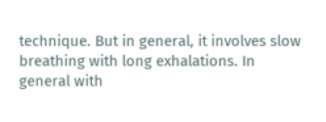technique. But in general, it involves slow breathing with long exhalations. In general with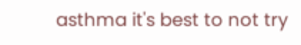asthma it's best to not try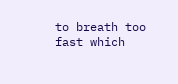to breath too fast which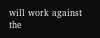will work against the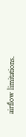airflow limitations.